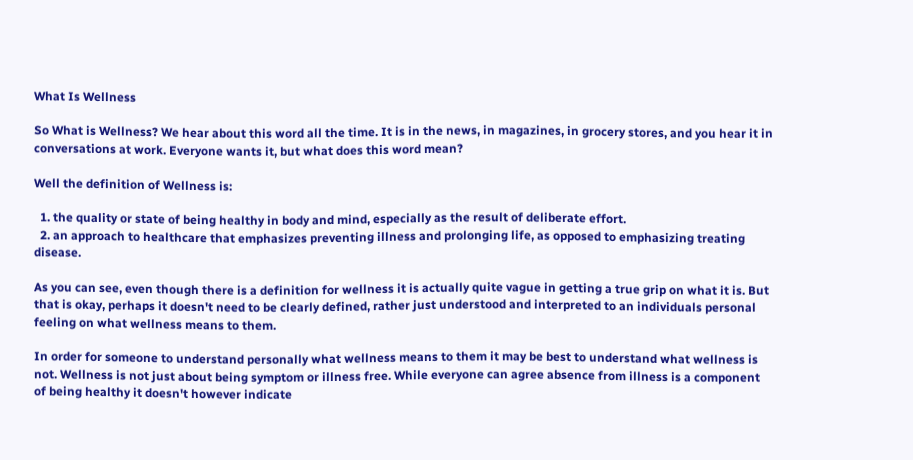What Is Wellness

So What is Wellness? We hear about this word all the time. It is in the news, in magazines, in grocery stores, and you hear it in conversations at work. Everyone wants it, but what does this word mean?

Well the definition of Wellness is:

  1. the quality or state of being healthy in body and mind, especially as the result of deliberate effort.
  2. an approach to healthcare that emphasizes preventing illness and prolonging life, as opposed to emphasizing treating disease.

As you can see, even though there is a definition for wellness it is actually quite vague in getting a true grip on what it is. But that is okay, perhaps it doesn't need to be clearly defined, rather just understood and interpreted to an individuals personal feeling on what wellness means to them.

In order for someone to understand personally what wellness means to them it may be best to understand what wellness is not. Wellness is not just about being symptom or illness free. While everyone can agree absence from illness is a component of being healthy it doesn't however indicate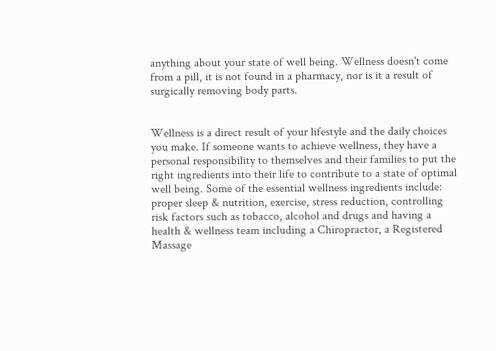anything about your state of well being. Wellness doesn't come from a pill, it is not found in a pharmacy, nor is it a result of surgically removing body parts.


Wellness is a direct result of your lifestyle and the daily choices you make. If someone wants to achieve wellness, they have a personal responsibility to themselves and their families to put the right ingredients into their life to contribute to a state of optimal well being. Some of the essential wellness ingredients include: proper sleep & nutrition, exercise, stress reduction, controlling risk factors such as tobacco, alcohol and drugs and having a health & wellness team including a Chiropractor, a Registered Massage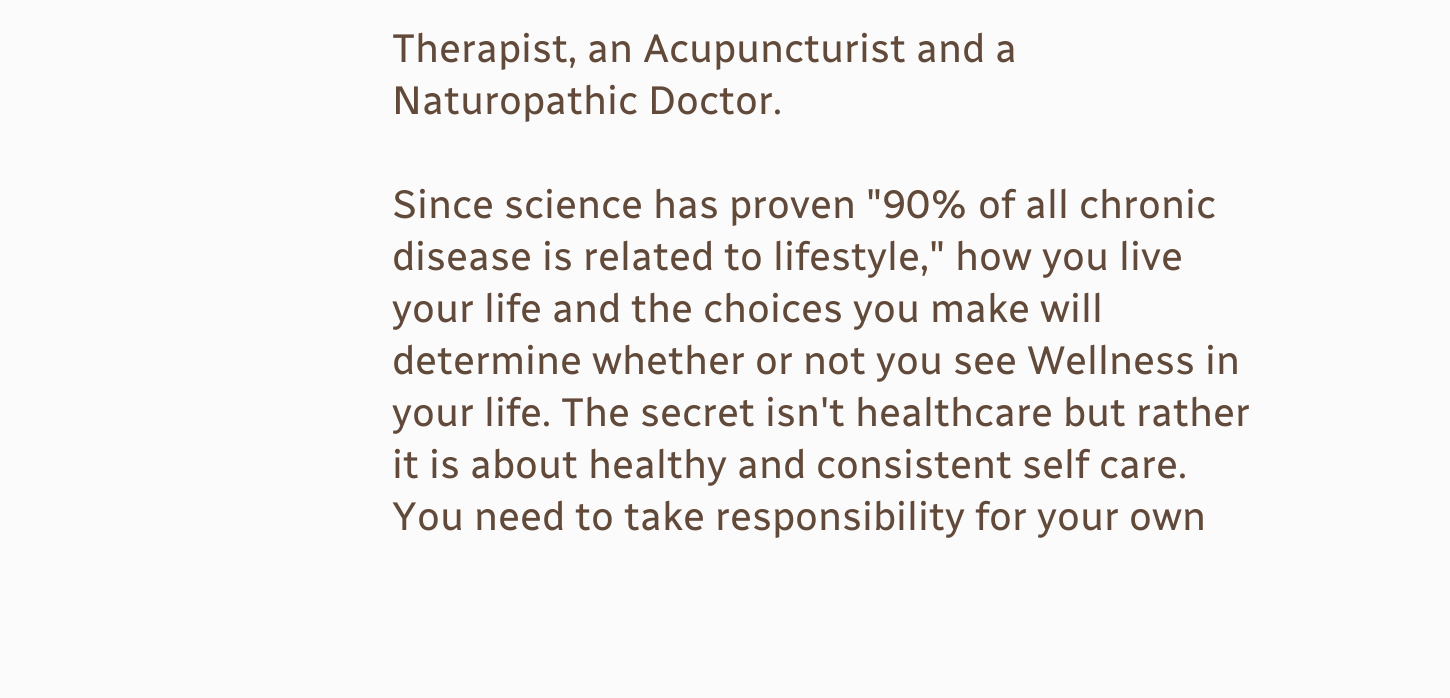Therapist, an Acupuncturist and a Naturopathic Doctor.

Since science has proven "90% of all chronic disease is related to lifestyle," how you live your life and the choices you make will determine whether or not you see Wellness in your life. The secret isn't healthcare but rather it is about healthy and consistent self care. You need to take responsibility for your own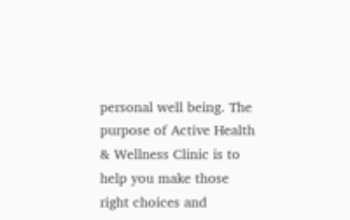personal well being. The purpose of Active Health & Wellness Clinic is to help you make those right choices and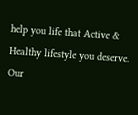help you life that Active & Healthy lifestyle you deserve. Our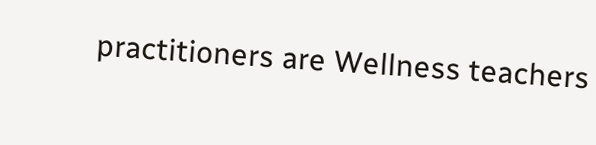practitioners are Wellness teachers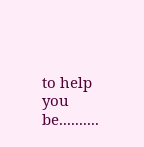to help you be..........